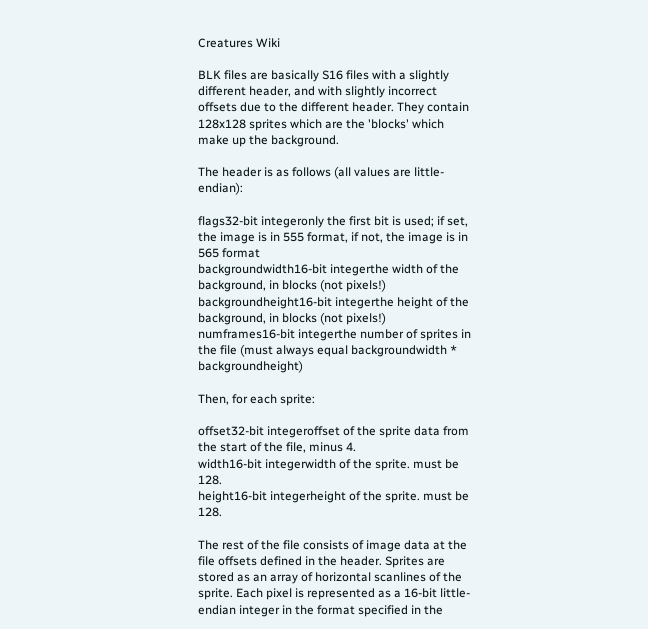Creatures Wiki

BLK files are basically S16 files with a slightly different header, and with slightly incorrect offsets due to the different header. They contain 128x128 sprites which are the 'blocks' which make up the background.

The header is as follows (all values are little-endian):

flags32-bit integeronly the first bit is used; if set, the image is in 555 format, if not, the image is in 565 format
backgroundwidth16-bit integerthe width of the background, in blocks (not pixels!)
backgroundheight16-bit integerthe height of the background, in blocks (not pixels!)
numframes16-bit integerthe number of sprites in the file (must always equal backgroundwidth * backgroundheight)

Then, for each sprite:

offset32-bit integeroffset of the sprite data from the start of the file, minus 4.
width16-bit integerwidth of the sprite. must be 128.
height16-bit integerheight of the sprite. must be 128.

The rest of the file consists of image data at the file offsets defined in the header. Sprites are stored as an array of horizontal scanlines of the sprite. Each pixel is represented as a 16-bit little-endian integer in the format specified in the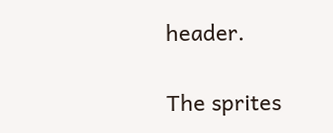header.

The sprites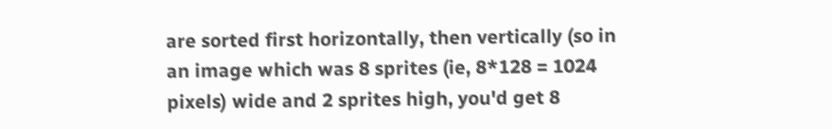are sorted first horizontally, then vertically (so in an image which was 8 sprites (ie, 8*128 = 1024 pixels) wide and 2 sprites high, you'd get 8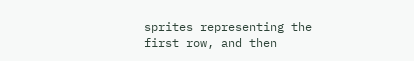sprites representing the first row, and then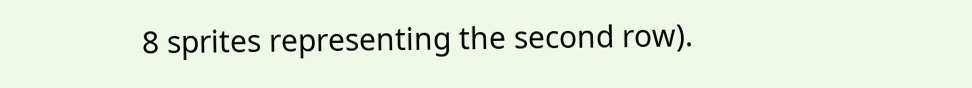8 sprites representing the second row).